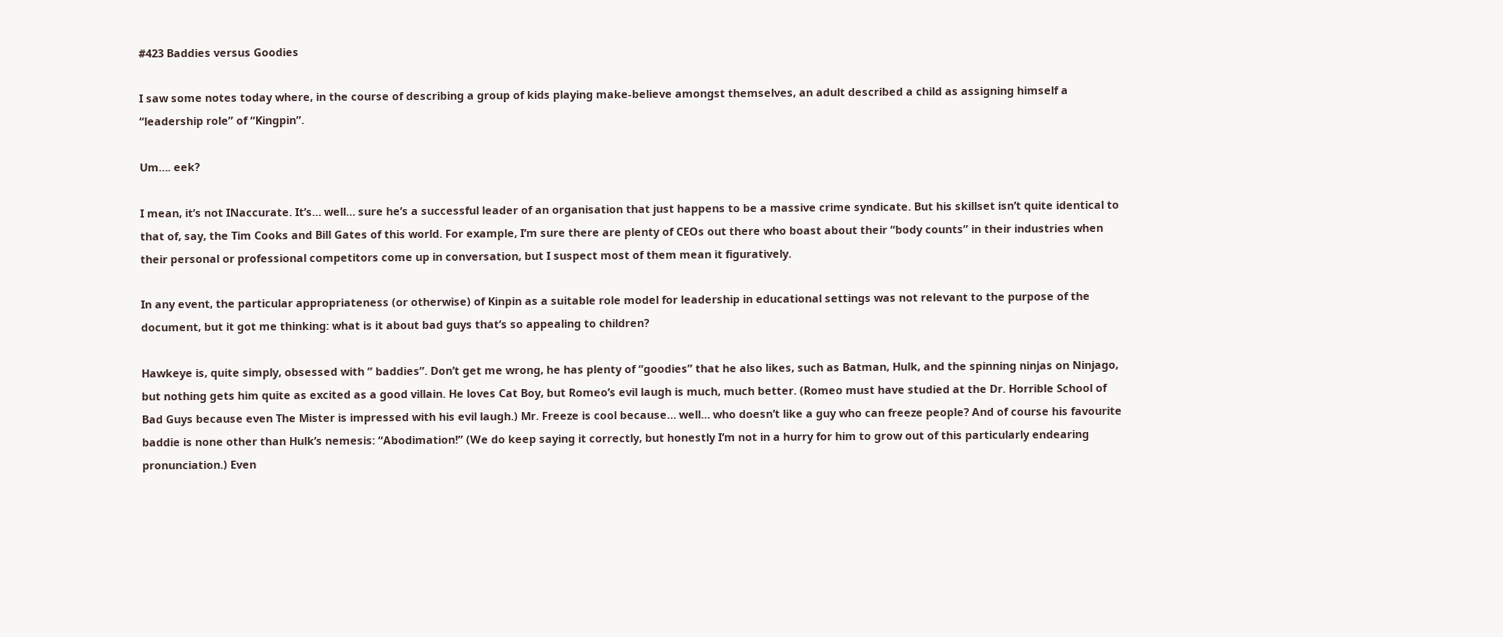#423 Baddies versus Goodies

I saw some notes today where, in the course of describing a group of kids playing make-believe amongst themselves, an adult described a child as assigning himself a “leadership role” of “Kingpin”.

Um…. eek?

I mean, it’s not INaccurate. It’s… well… sure he’s a successful leader of an organisation that just happens to be a massive crime syndicate. But his skillset isn’t quite identical to that of, say, the Tim Cooks and Bill Gates of this world. For example, I’m sure there are plenty of CEOs out there who boast about their “body counts” in their industries when their personal or professional competitors come up in conversation, but I suspect most of them mean it figuratively.

In any event, the particular appropriateness (or otherwise) of Kinpin as a suitable role model for leadership in educational settings was not relevant to the purpose of the document, but it got me thinking: what is it about bad guys that’s so appealing to children?

Hawkeye is, quite simply, obsessed with ” baddies”. Don’t get me wrong, he has plenty of “goodies” that he also likes, such as Batman, Hulk, and the spinning ninjas on Ninjago, but nothing gets him quite as excited as a good villain. He loves Cat Boy, but Romeo’s evil laugh is much, much better. (Romeo must have studied at the Dr. Horrible School of Bad Guys because even The Mister is impressed with his evil laugh.) Mr. Freeze is cool because… well… who doesn’t like a guy who can freeze people? And of course his favourite baddie is none other than Hulk’s nemesis: “Abodimation!” (We do keep saying it correctly, but honestly I’m not in a hurry for him to grow out of this particularly endearing pronunciation.) Even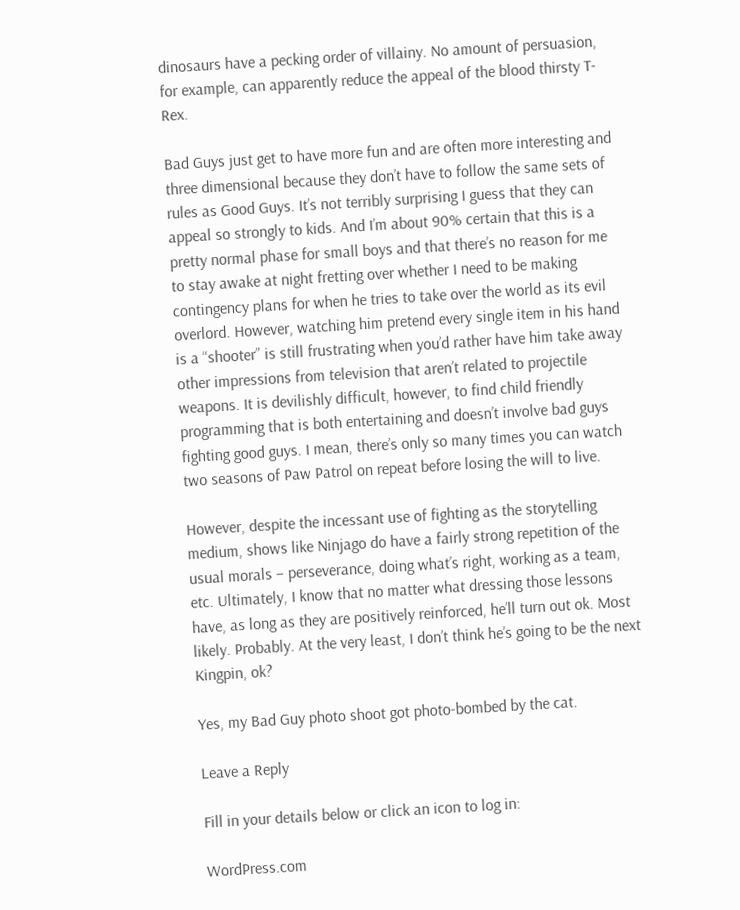dinosaurs have a pecking order of villainy. No amount of persuasion, for example, can apparently reduce the appeal of the blood thirsty T-Rex.

Bad Guys just get to have more fun and are often more interesting and three dimensional because they don’t have to follow the same sets of rules as Good Guys. It’s not terribly surprising I guess that they can appeal so strongly to kids. And I’m about 90% certain that this is a pretty normal phase for small boys and that there’s no reason for me to stay awake at night fretting over whether I need to be making contingency plans for when he tries to take over the world as its evil overlord. However, watching him pretend every single item in his hand is a “shooter” is still frustrating when you’d rather have him take away other impressions from television that aren’t related to projectile weapons. It is devilishly difficult, however, to find child friendly programming that is both entertaining and doesn’t involve bad guys fighting good guys. I mean, there’s only so many times you can watch two seasons of Paw Patrol on repeat before losing the will to live.

However, despite the incessant use of fighting as the storytelling medium, shows like Ninjago do have a fairly strong repetition of the usual morals – perseverance, doing what’s right, working as a team, etc. Ultimately, I know that no matter what dressing those lessons have, as long as they are positively reinforced, he’ll turn out ok. Most likely. Probably. At the very least, I don’t think he’s going to be the next Kingpin, ok?

Yes, my Bad Guy photo shoot got photo-bombed by the cat.

Leave a Reply

Fill in your details below or click an icon to log in:

WordPress.com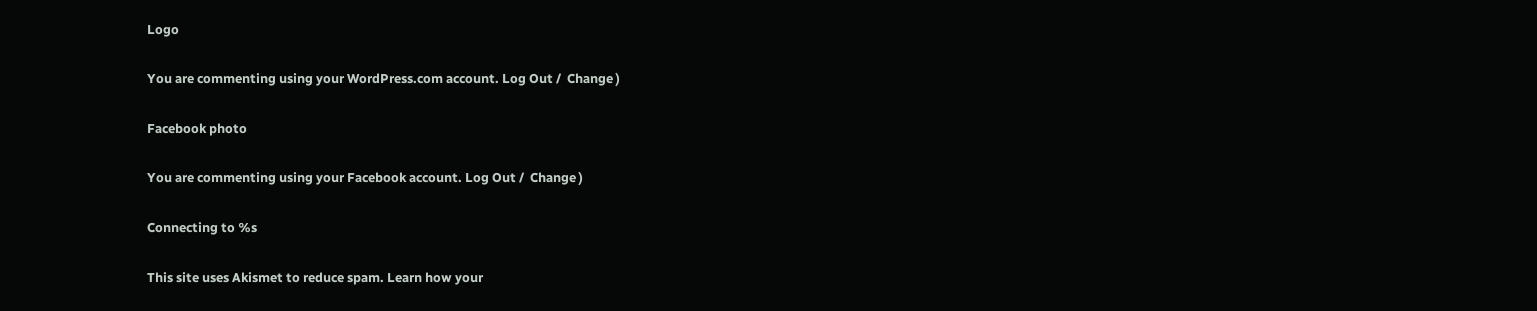Logo

You are commenting using your WordPress.com account. Log Out /  Change )

Facebook photo

You are commenting using your Facebook account. Log Out /  Change )

Connecting to %s

This site uses Akismet to reduce spam. Learn how your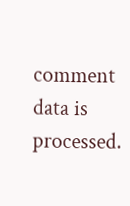comment data is processed.